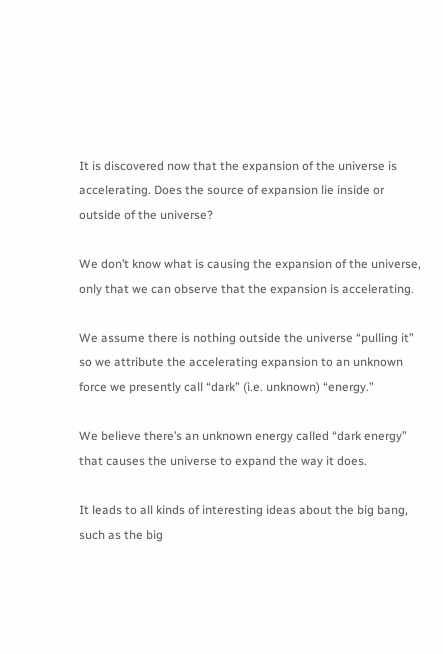It is discovered now that the expansion of the universe is accelerating. Does the source of expansion lie inside or outside of the universe?

We don’t know what is causing the expansion of the universe, only that we can observe that the expansion is accelerating.

We assume there is nothing outside the universe “pulling it” so we attribute the accelerating expansion to an unknown force we presently call “dark” (i.e. unknown) “energy.”

We believe there’s an unknown energy called “dark energy” that causes the universe to expand the way it does.

It leads to all kinds of interesting ideas about the big bang, such as the big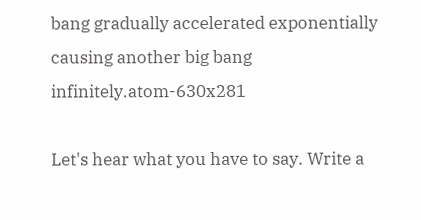bang gradually accelerated exponentially causing another big bang infinitely.atom-630x281

Let's hear what you have to say. Write a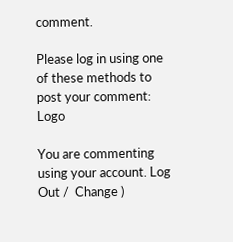comment.

Please log in using one of these methods to post your comment: Logo

You are commenting using your account. Log Out /  Change )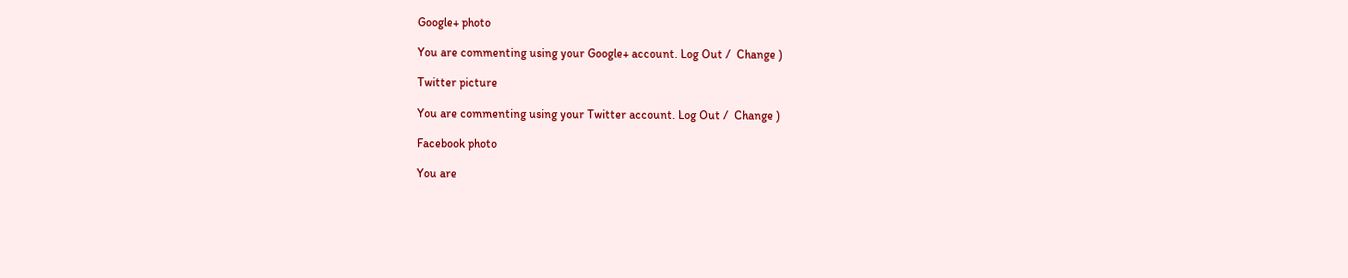Google+ photo

You are commenting using your Google+ account. Log Out /  Change )

Twitter picture

You are commenting using your Twitter account. Log Out /  Change )

Facebook photo

You are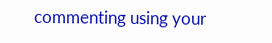commenting using your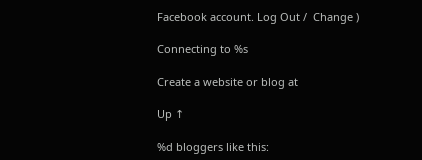Facebook account. Log Out /  Change )

Connecting to %s

Create a website or blog at

Up ↑

%d bloggers like this: